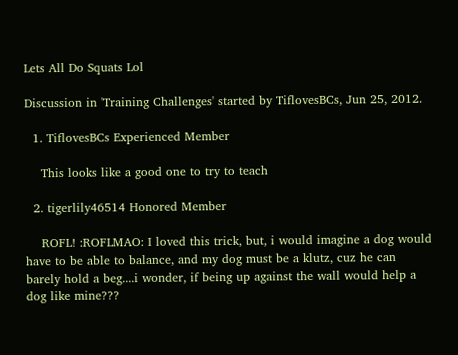Lets All Do Squats Lol

Discussion in 'Training Challenges' started by TiflovesBCs, Jun 25, 2012.

  1. TiflovesBCs Experienced Member

    This looks like a good one to try to teach

  2. tigerlily46514 Honored Member

    ROFL! :ROFLMAO: I loved this trick, but, i would imagine a dog would have to be able to balance, and my dog must be a klutz, cuz he can barely hold a beg....i wonder, if being up against the wall would help a dog like mine???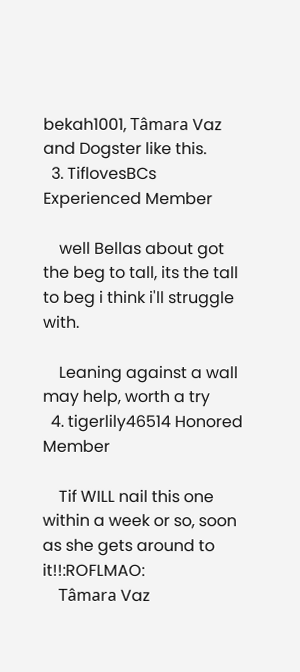bekah1001, Tâmara Vaz and Dogster like this.
  3. TiflovesBCs Experienced Member

    well Bellas about got the beg to tall, its the tall to beg i think i'll struggle with.

    Leaning against a wall may help, worth a try
  4. tigerlily46514 Honored Member

    Tif WILL nail this one within a week or so, soon as she gets around to it!!:ROFLMAO:
    Tâmara Vaz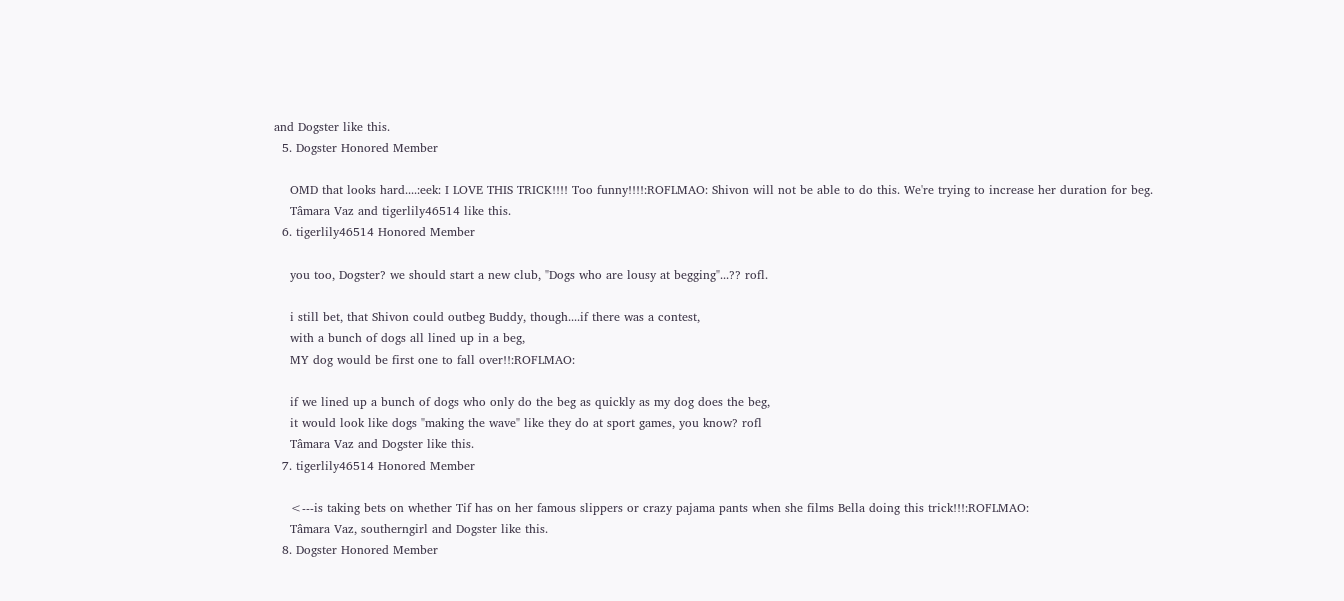and Dogster like this.
  5. Dogster Honored Member

    OMD that looks hard....:eek: I LOVE THIS TRICK!!!! Too funny!!!!:ROFLMAO: Shivon will not be able to do this. We're trying to increase her duration for beg.
    Tâmara Vaz and tigerlily46514 like this.
  6. tigerlily46514 Honored Member

    you too, Dogster? we should start a new club, "Dogs who are lousy at begging"...?? rofl.

    i still bet, that Shivon could outbeg Buddy, though....if there was a contest,
    with a bunch of dogs all lined up in a beg,
    MY dog would be first one to fall over!!:ROFLMAO:

    if we lined up a bunch of dogs who only do the beg as quickly as my dog does the beg,
    it would look like dogs "making the wave" like they do at sport games, you know? rofl
    Tâmara Vaz and Dogster like this.
  7. tigerlily46514 Honored Member

    <---is taking bets on whether Tif has on her famous slippers or crazy pajama pants when she films Bella doing this trick!!!:ROFLMAO:
    Tâmara Vaz, southerngirl and Dogster like this.
  8. Dogster Honored Member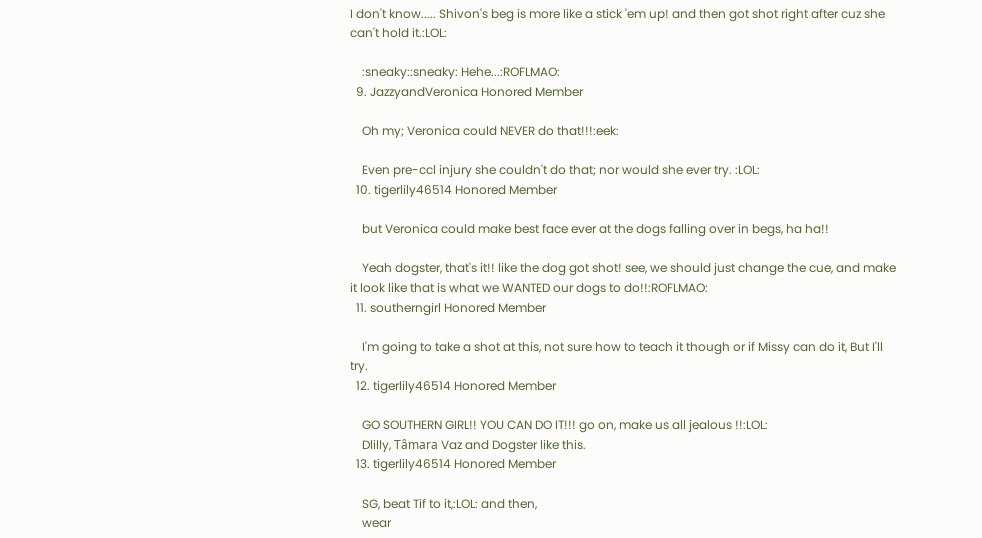I don't know..... Shivon's beg is more like a stick 'em up! and then got shot right after cuz she can't hold it.:LOL:

    :sneaky::sneaky: Hehe...:ROFLMAO:
  9. JazzyandVeronica Honored Member

    Oh my; Veronica could NEVER do that!!!:eek:

    Even pre-ccl injury she couldn't do that; nor would she ever try. :LOL:
  10. tigerlily46514 Honored Member

    but Veronica could make best face ever at the dogs falling over in begs, ha ha!!

    Yeah dogster, that's it!! like the dog got shot! see, we should just change the cue, and make it look like that is what we WANTED our dogs to do!!:ROFLMAO:
  11. southerngirl Honored Member

    I'm going to take a shot at this, not sure how to teach it though or if Missy can do it, But I'll try.
  12. tigerlily46514 Honored Member

    GO SOUTHERN GIRL!! YOU CAN DO IT!!! go on, make us all jealous !!:LOL:
    Dlilly, Tâmara Vaz and Dogster like this.
  13. tigerlily46514 Honored Member

    SG, beat Tif to it,:LOL: and then,
    wear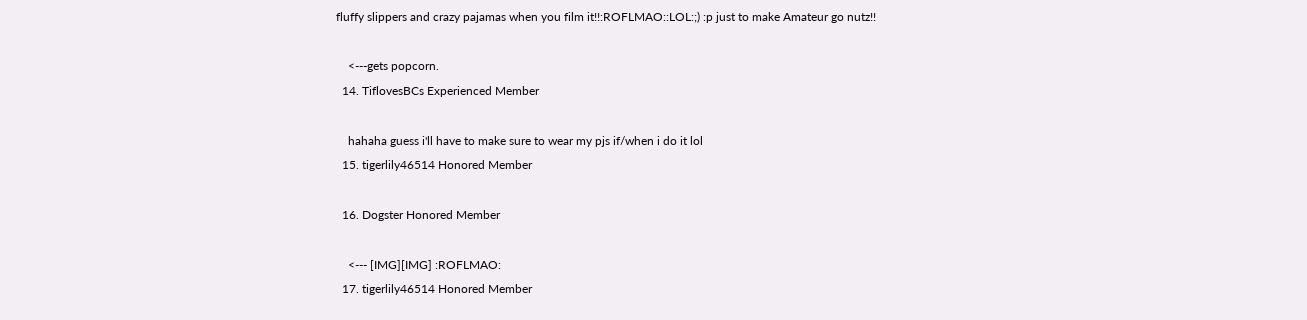fluffy slippers and crazy pajamas when you film it!!:ROFLMAO::LOL:;) :p just to make Amateur go nutz!!

    <---gets popcorn.
  14. TiflovesBCs Experienced Member

    hahaha guess i'll have to make sure to wear my pjs if/when i do it lol
  15. tigerlily46514 Honored Member

  16. Dogster Honored Member

    <--- [IMG][IMG] :ROFLMAO:
  17. tigerlily46514 Honored Member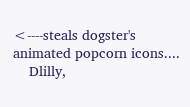<----steals dogster's animated popcorn icons....
    Dlilly,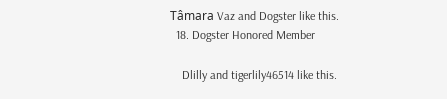Tâmara Vaz and Dogster like this.
  18. Dogster Honored Member

    Dlilly and tigerlily46514 like this.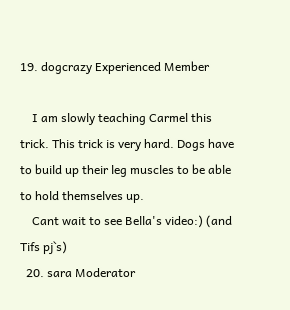19. dogcrazy Experienced Member

    I am slowly teaching Carmel this trick. This trick is very hard. Dogs have to build up their leg muscles to be able to hold themselves up.
    Cant wait to see Bella's video:) (and Tifs pj`s)
  20. sara Moderator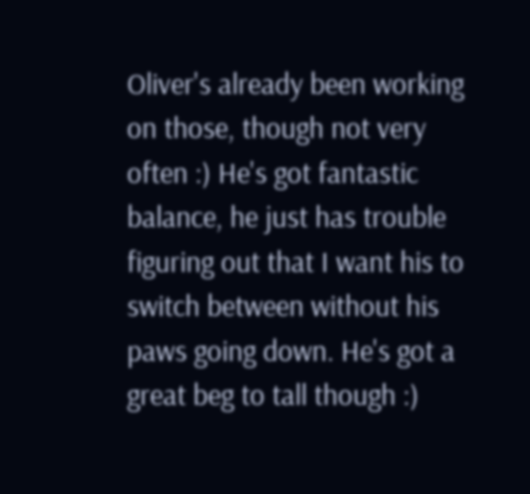Oliver's already been working on those, though not very often :) He's got fantastic balance, he just has trouble figuring out that I want his to switch between without his paws going down. He's got a great beg to tall though :)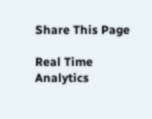Share This Page

Real Time Analytics